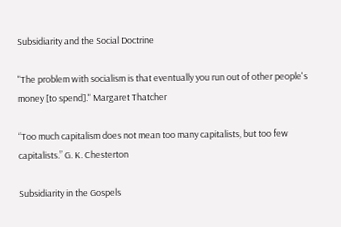Subsidiarity and the Social Doctrine

"The problem with socialism is that eventually you run out of other people's money [to spend]." Margaret Thatcher

“Too much capitalism does not mean too many capitalists, but too few capitalists.” G. K. Chesterton

Subsidiarity in the Gospels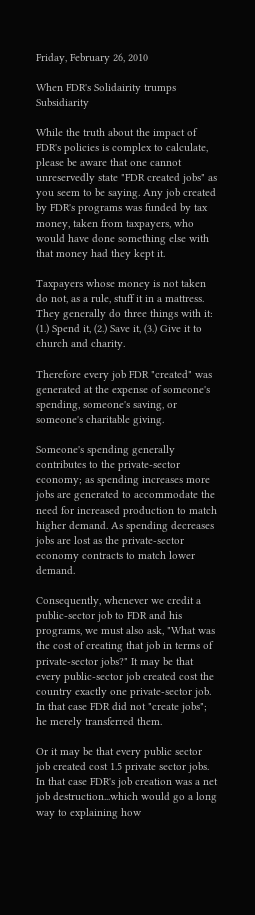Friday, February 26, 2010

When FDR's Solidairity trumps Subsidiarity

While the truth about the impact of FDR's policies is complex to calculate, please be aware that one cannot unreservedly state "FDR created jobs" as you seem to be saying. Any job created by FDR's programs was funded by tax money, taken from taxpayers, who would have done something else with that money had they kept it.

Taxpayers whose money is not taken do not, as a rule, stuff it in a mattress. They generally do three things with it: (1.) Spend it, (2.) Save it, (3.) Give it to church and charity.

Therefore every job FDR "created" was generated at the expense of someone's spending, someone's saving, or someone's charitable giving.

Someone's spending generally contributes to the private-sector economy; as spending increases more jobs are generated to accommodate the need for increased production to match higher demand. As spending decreases jobs are lost as the private-sector economy contracts to match lower demand.

Consequently, whenever we credit a public-sector job to FDR and his programs, we must also ask, "What was the cost of creating that job in terms of private-sector jobs?" It may be that every public-sector job created cost the country exactly one private-sector job. In that case FDR did not "create jobs"; he merely transferred them.

Or it may be that every public sector job created cost 1.5 private sector jobs. In that case FDR's job creation was a net job destruction...which would go a long way to explaining how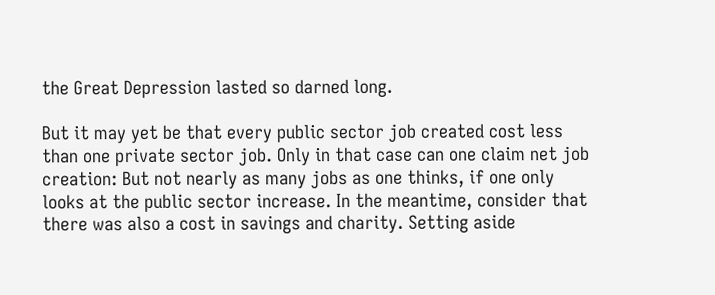the Great Depression lasted so darned long.

But it may yet be that every public sector job created cost less than one private sector job. Only in that case can one claim net job creation: But not nearly as many jobs as one thinks, if one only looks at the public sector increase. In the meantime, consider that there was also a cost in savings and charity. Setting aside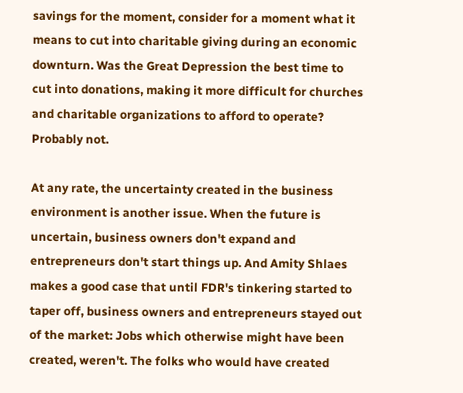savings for the moment, consider for a moment what it means to cut into charitable giving during an economic downturn. Was the Great Depression the best time to cut into donations, making it more difficult for churches and charitable organizations to afford to operate? Probably not.

At any rate, the uncertainty created in the business environment is another issue. When the future is uncertain, business owners don't expand and entrepreneurs don't start things up. And Amity Shlaes makes a good case that until FDR's tinkering started to taper off, business owners and entrepreneurs stayed out of the market: Jobs which otherwise might have been created, weren't. The folks who would have created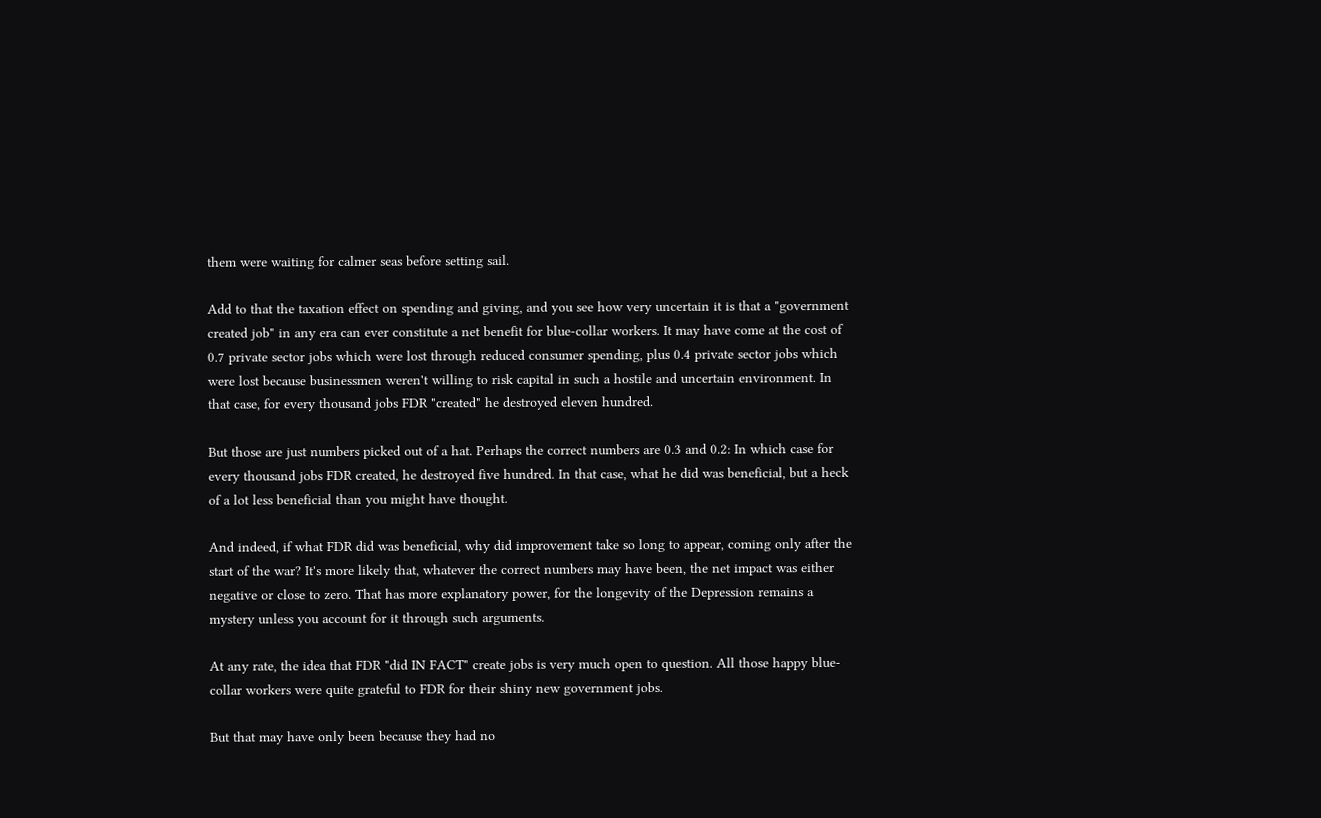them were waiting for calmer seas before setting sail.

Add to that the taxation effect on spending and giving, and you see how very uncertain it is that a "government created job" in any era can ever constitute a net benefit for blue-collar workers. It may have come at the cost of 0.7 private sector jobs which were lost through reduced consumer spending, plus 0.4 private sector jobs which were lost because businessmen weren't willing to risk capital in such a hostile and uncertain environment. In that case, for every thousand jobs FDR "created" he destroyed eleven hundred.

But those are just numbers picked out of a hat. Perhaps the correct numbers are 0.3 and 0.2: In which case for every thousand jobs FDR created, he destroyed five hundred. In that case, what he did was beneficial, but a heck of a lot less beneficial than you might have thought.

And indeed, if what FDR did was beneficial, why did improvement take so long to appear, coming only after the start of the war? It's more likely that, whatever the correct numbers may have been, the net impact was either negative or close to zero. That has more explanatory power, for the longevity of the Depression remains a mystery unless you account for it through such arguments.

At any rate, the idea that FDR "did IN FACT" create jobs is very much open to question. All those happy blue-collar workers were quite grateful to FDR for their shiny new government jobs.

But that may have only been because they had no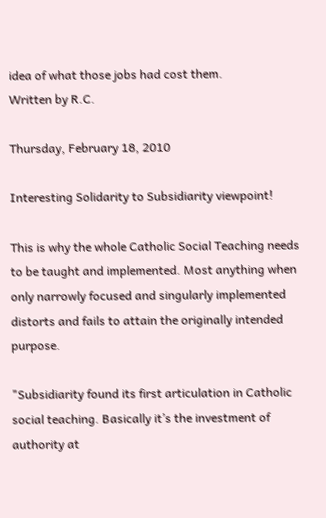idea of what those jobs had cost them.
Written by R.C.

Thursday, February 18, 2010

Interesting Solidarity to Subsidiarity viewpoint!

This is why the whole Catholic Social Teaching needs to be taught and implemented. Most anything when only narrowly focused and singularly implemented distorts and fails to attain the originally intended purpose.

"Subsidiarity found its first articulation in Catholic social teaching. Basically it’s the investment of authority at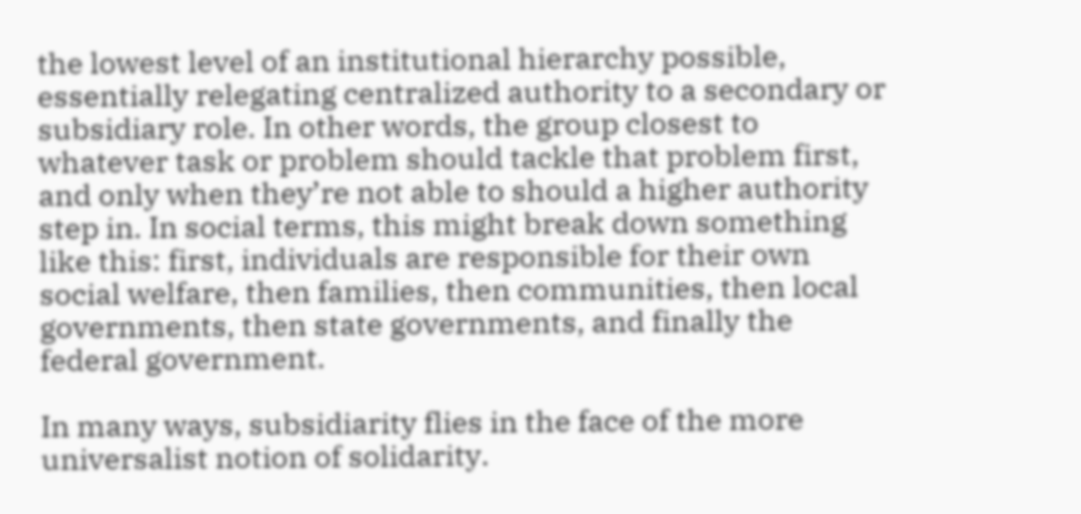the lowest level of an institutional hierarchy possible, essentially relegating centralized authority to a secondary or subsidiary role. In other words, the group closest to whatever task or problem should tackle that problem first, and only when they’re not able to should a higher authority step in. In social terms, this might break down something like this: first, individuals are responsible for their own social welfare, then families, then communities, then local governments, then state governments, and finally the federal government.

In many ways, subsidiarity flies in the face of the more universalist notion of solidarity.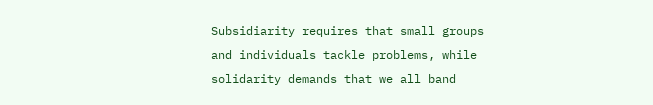Subsidiarity requires that small groups and individuals tackle problems, while solidarity demands that we all band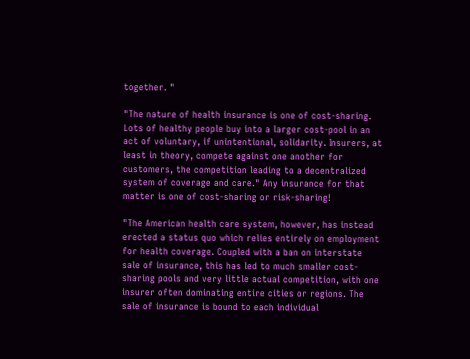together. "

"The nature of health insurance is one of cost-sharing. Lots of healthy people buy into a larger cost-pool in an act of voluntary, if unintentional, solidarity. Insurers, at least in theory, compete against one another for customers, the competition leading to a decentralized system of coverage and care." Any insurance for that matter is one of cost-sharing or risk-sharing!

"The American health care system, however, has instead erected a status quo which relies entirely on employment for health coverage. Coupled with a ban on interstate sale of insurance, this has led to much smaller cost-sharing pools and very little actual competition, with one insurer often dominating entire cities or regions. The sale of insurance is bound to each individual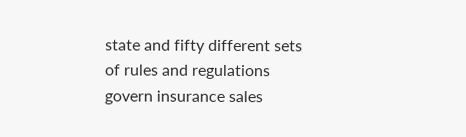state and fifty different sets of rules and regulations govern insurance sales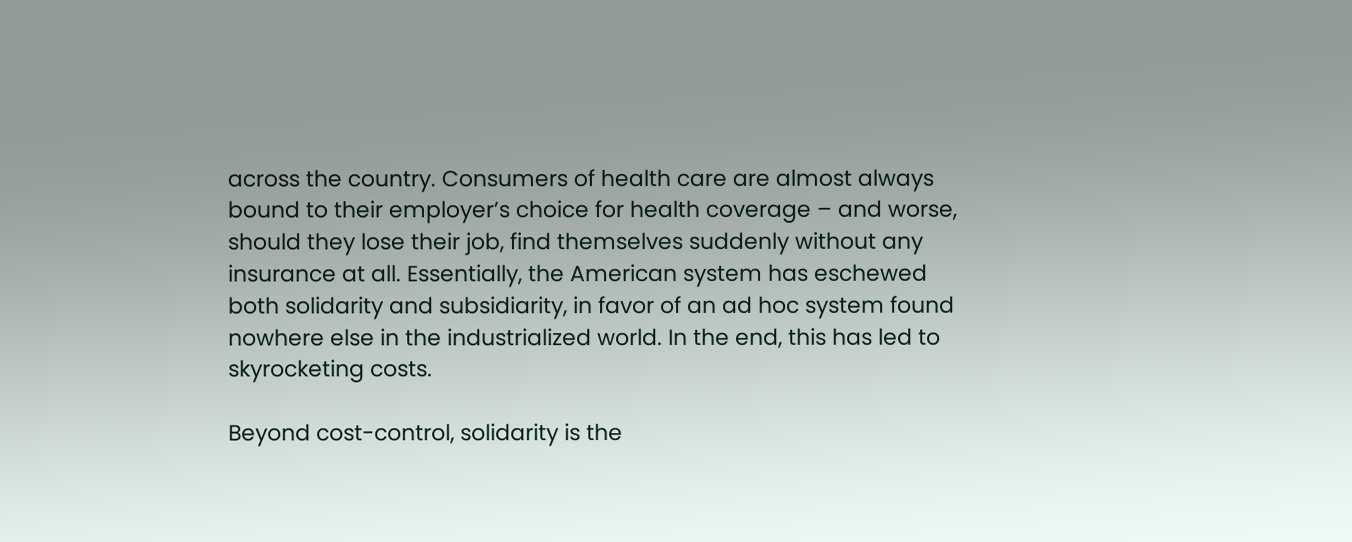across the country. Consumers of health care are almost always bound to their employer’s choice for health coverage – and worse, should they lose their job, find themselves suddenly without any insurance at all. Essentially, the American system has eschewed both solidarity and subsidiarity, in favor of an ad hoc system found nowhere else in the industrialized world. In the end, this has led to skyrocketing costs.

Beyond cost-control, solidarity is the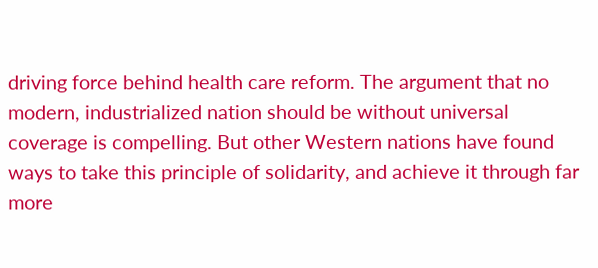driving force behind health care reform. The argument that no modern, industrialized nation should be without universal coverage is compelling. But other Western nations have found ways to take this principle of solidarity, and achieve it through far more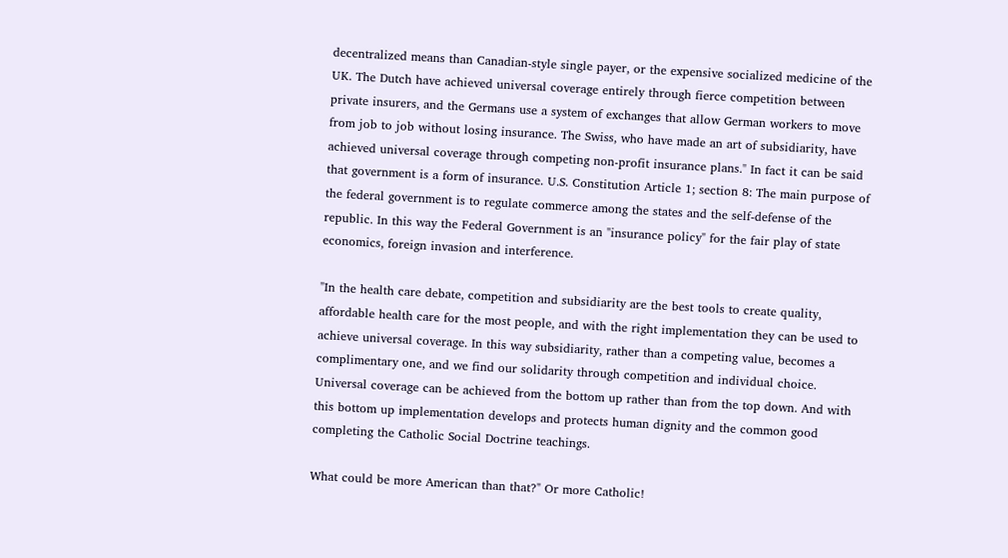decentralized means than Canadian-style single payer, or the expensive socialized medicine of the UK. The Dutch have achieved universal coverage entirely through fierce competition between private insurers, and the Germans use a system of exchanges that allow German workers to move from job to job without losing insurance. The Swiss, who have made an art of subsidiarity, have achieved universal coverage through competing non-profit insurance plans." In fact it can be said that government is a form of insurance. U.S. Constitution Article 1; section 8: The main purpose of the federal government is to regulate commerce among the states and the self-defense of the republic. In this way the Federal Government is an "insurance policy" for the fair play of state economics, foreign invasion and interference.

"In the health care debate, competition and subsidiarity are the best tools to create quality, affordable health care for the most people, and with the right implementation they can be used to achieve universal coverage. In this way subsidiarity, rather than a competing value, becomes a complimentary one, and we find our solidarity through competition and individual choice. Universal coverage can be achieved from the bottom up rather than from the top down. And with this bottom up implementation develops and protects human dignity and the common good completing the Catholic Social Doctrine teachings.

What could be more American than that?" Or more Catholic!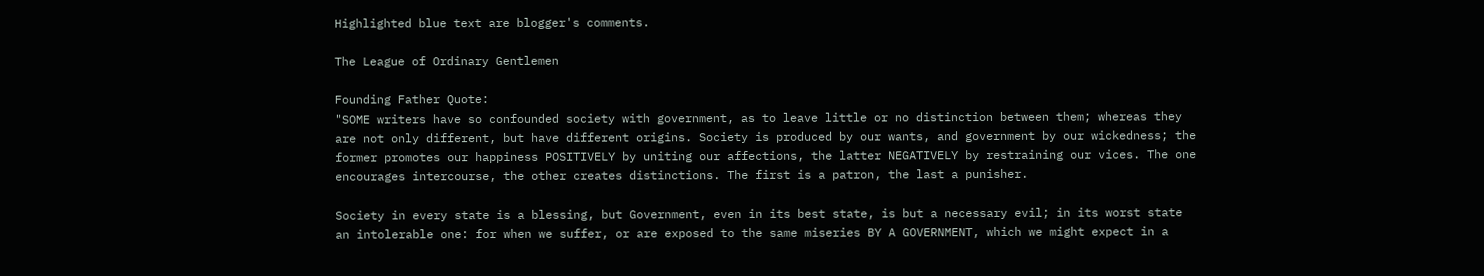Highlighted blue text are blogger's comments.

The League of Ordinary Gentlemen

Founding Father Quote:
"SOME writers have so confounded society with government, as to leave little or no distinction between them; whereas they are not only different, but have different origins. Society is produced by our wants, and government by our wickedness; the former promotes our happiness POSITIVELY by uniting our affections, the latter NEGATIVELY by restraining our vices. The one encourages intercourse, the other creates distinctions. The first is a patron, the last a punisher.

Society in every state is a blessing, but Government, even in its best state, is but a necessary evil; in its worst state an intolerable one: for when we suffer, or are exposed to the same miseries BY A GOVERNMENT, which we might expect in a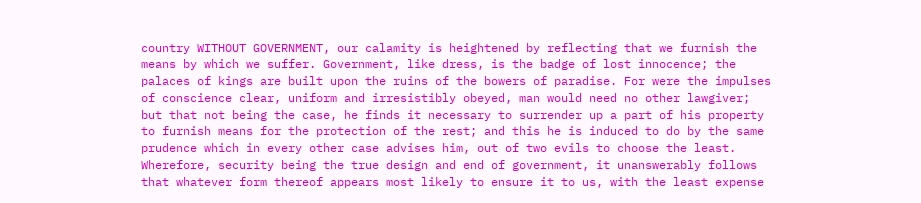country WITHOUT GOVERNMENT, our calamity is heightened by reflecting that we furnish the means by which we suffer. Government, like dress, is the badge of lost innocence; the palaces of kings are built upon the ruins of the bowers of paradise. For were the impulses of conscience clear, uniform and irresistibly obeyed, man would need no other lawgiver; but that not being the case, he finds it necessary to surrender up a part of his property to furnish means for the protection of the rest; and this he is induced to do by the same prudence which in every other case advises him, out of two evils to choose the least. Wherefore, security being the true design and end of government, it unanswerably follows that whatever form thereof appears most likely to ensure it to us, with the least expense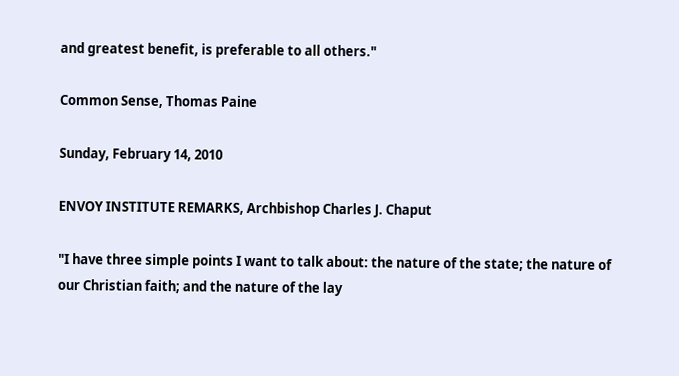and greatest benefit, is preferable to all others."

Common Sense, Thomas Paine

Sunday, February 14, 2010

ENVOY INSTITUTE REMARKS, Archbishop Charles J. Chaput

"I have three simple points I want to talk about: the nature of the state; the nature of our Christian faith; and the nature of the lay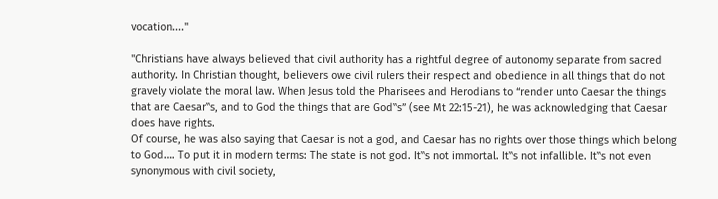vocation...."

"Christians have always believed that civil authority has a rightful degree of autonomy separate from sacred authority. In Christian thought, believers owe civil rulers their respect and obedience in all things that do not gravely violate the moral law. When Jesus told the Pharisees and Herodians to “render unto Caesar the things that are Caesar‟s, and to God the things that are God‟s” (see Mt 22:15-21), he was acknowledging that Caesar does have rights.
Of course, he was also saying that Caesar is not a god, and Caesar has no rights over those things which belong to God…. To put it in modern terms: The state is not god. It‟s not immortal. It‟s not infallible. It‟s not even synonymous with civil society,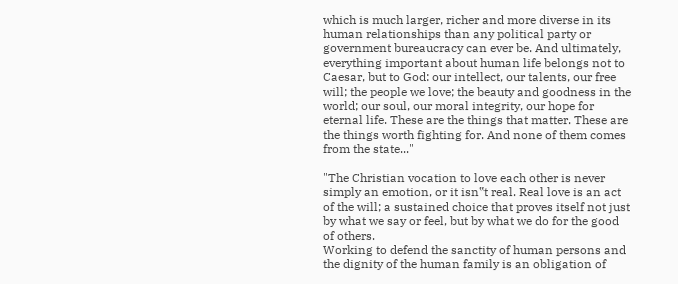which is much larger, richer and more diverse in its human relationships than any political party or government bureaucracy can ever be. And ultimately, everything important about human life belongs not to Caesar, but to God: our intellect, our talents, our free will; the people we love; the beauty and goodness in the world; our soul, our moral integrity, our hope for eternal life. These are the things that matter. These are the things worth fighting for. And none of them comes from the state..."

"The Christian vocation to love each other is never simply an emotion, or it isn‟t real. Real love is an act of the will; a sustained choice that proves itself not just by what we say or feel, but by what we do for the good of others.
Working to defend the sanctity of human persons and the dignity of the human family is an obligation of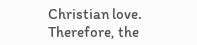Christian love. Therefore, the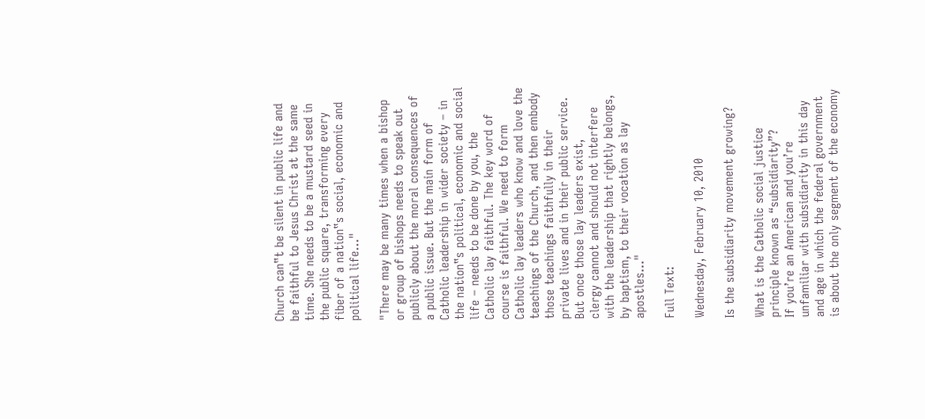Church can‟t be silent in public life and be faithful to Jesus Christ at the same time. She needs to be a mustard seed in the public square, transforming every fiber of a nation‟s social, economic and political life..."

"There may be many times when a bishop or group of bishops needs to speak out publicly about the moral consequences of a public issue. But the main form of Catholic leadership in wider society – in the nation‟s political, economic and social life – needs to be done by you, the Catholic lay faithful. The key word of course is faithful. We need to form Catholic lay leaders who know and love the teachings of the Church, and then embody those teachings faithfully in their private lives and in their public service. But once those lay leaders exist,
clergy cannot and should not interfere with the leadership that rightly belongs, by baptism, to their vocation as lay apostles..."

Full Text:

Wednesday, February 10, 2010

Is the subsidiarity movement growing?

What is the Catholic social justice principle known as “subsidiarity”?
If you’re an American and you’re unfamiliar with subsidiarity in this day and age in which the federal government is about the only segment of the economy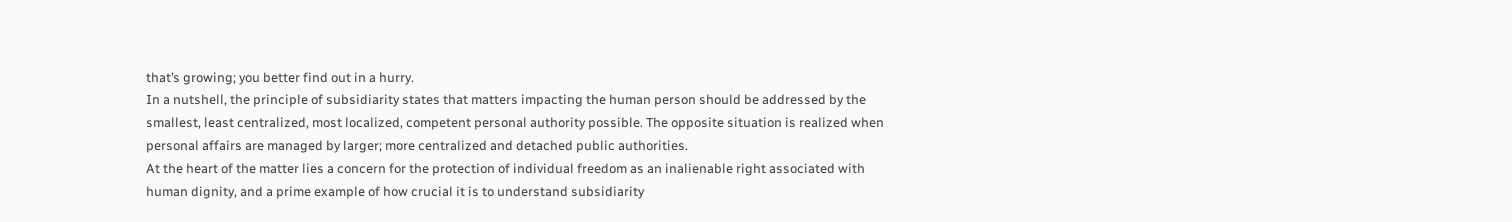that’s growing; you better find out in a hurry.
In a nutshell, the principle of subsidiarity states that matters impacting the human person should be addressed by the smallest, least centralized, most localized, competent personal authority possible. The opposite situation is realized when personal affairs are managed by larger; more centralized and detached public authorities.
At the heart of the matter lies a concern for the protection of individual freedom as an inalienable right associated with human dignity, and a prime example of how crucial it is to understand subsidiarity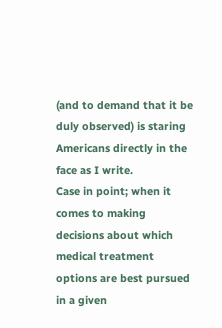(and to demand that it be duly observed) is staring Americans directly in the face as I write.
Case in point; when it comes to making decisions about which medical treatment options are best pursued in a given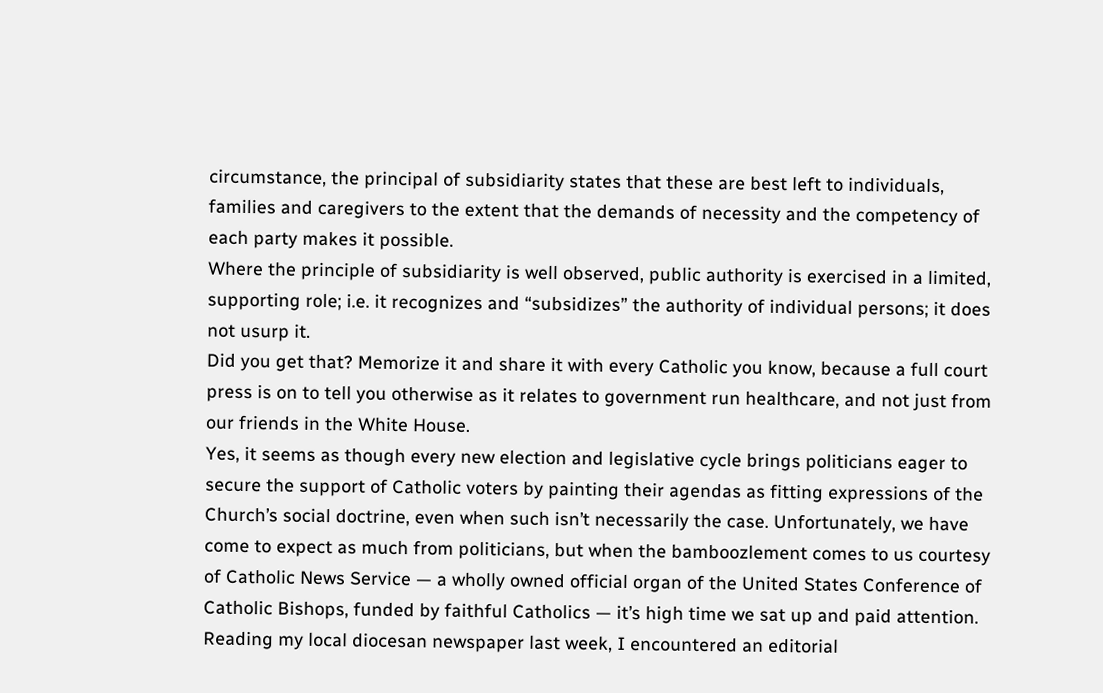circumstance, the principal of subsidiarity states that these are best left to individuals, families and caregivers to the extent that the demands of necessity and the competency of each party makes it possible.
Where the principle of subsidiarity is well observed, public authority is exercised in a limited, supporting role; i.e. it recognizes and “subsidizes” the authority of individual persons; it does not usurp it.
Did you get that? Memorize it and share it with every Catholic you know, because a full court press is on to tell you otherwise as it relates to government run healthcare, and not just from our friends in the White House.
Yes, it seems as though every new election and legislative cycle brings politicians eager to secure the support of Catholic voters by painting their agendas as fitting expressions of the Church’s social doctrine, even when such isn’t necessarily the case. Unfortunately, we have come to expect as much from politicians, but when the bamboozlement comes to us courtesy of Catholic News Service — a wholly owned official organ of the United States Conference of Catholic Bishops, funded by faithful Catholics — it’s high time we sat up and paid attention.
Reading my local diocesan newspaper last week, I encountered an editorial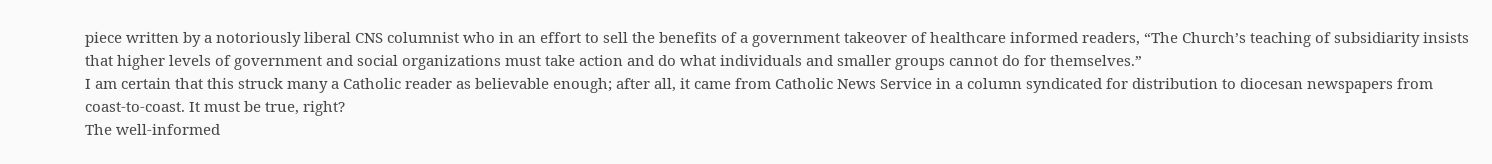piece written by a notoriously liberal CNS columnist who in an effort to sell the benefits of a government takeover of healthcare informed readers, “The Church’s teaching of subsidiarity insists that higher levels of government and social organizations must take action and do what individuals and smaller groups cannot do for themselves.”
I am certain that this struck many a Catholic reader as believable enough; after all, it came from Catholic News Service in a column syndicated for distribution to diocesan newspapers from coast-to-coast. It must be true, right?
The well-informed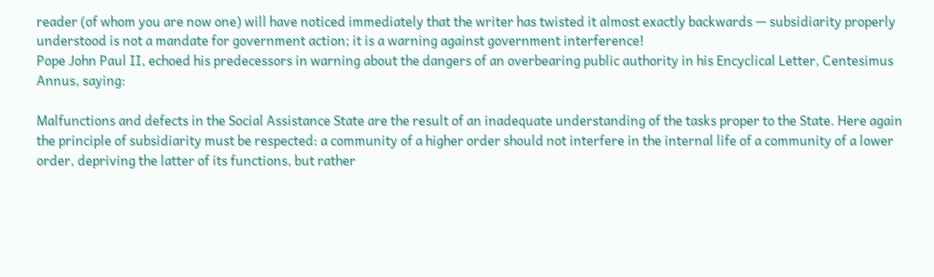reader (of whom you are now one) will have noticed immediately that the writer has twisted it almost exactly backwards — subsidiarity properly understood is not a mandate for government action; it is a warning against government interference!
Pope John Paul II, echoed his predecessors in warning about the dangers of an overbearing public authority in his Encyclical Letter, Centesimus Annus, saying:

Malfunctions and defects in the Social Assistance State are the result of an inadequate understanding of the tasks proper to the State. Here again the principle of subsidiarity must be respected: a community of a higher order should not interfere in the internal life of a community of a lower order, depriving the latter of its functions, but rather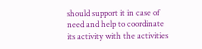should support it in case of need and help to coordinate its activity with the activities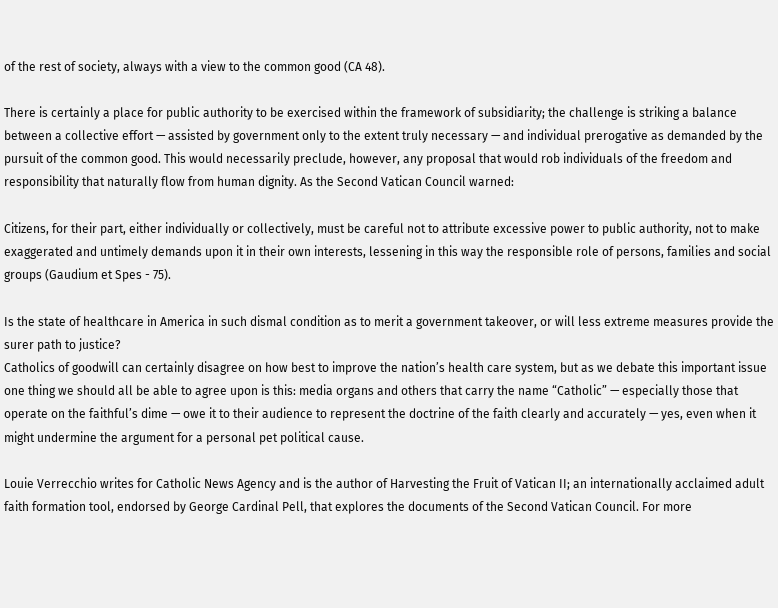of the rest of society, always with a view to the common good (CA 48).

There is certainly a place for public authority to be exercised within the framework of subsidiarity; the challenge is striking a balance between a collective effort — assisted by government only to the extent truly necessary — and individual prerogative as demanded by the pursuit of the common good. This would necessarily preclude, however, any proposal that would rob individuals of the freedom and responsibility that naturally flow from human dignity. As the Second Vatican Council warned:

Citizens, for their part, either individually or collectively, must be careful not to attribute excessive power to public authority, not to make exaggerated and untimely demands upon it in their own interests, lessening in this way the responsible role of persons, families and social groups (Gaudium et Spes - 75).

Is the state of healthcare in America in such dismal condition as to merit a government takeover, or will less extreme measures provide the surer path to justice?
Catholics of goodwill can certainly disagree on how best to improve the nation’s health care system, but as we debate this important issue one thing we should all be able to agree upon is this: media organs and others that carry the name “Catholic” — especially those that operate on the faithful’s dime — owe it to their audience to represent the doctrine of the faith clearly and accurately — yes, even when it might undermine the argument for a personal pet political cause.

Louie Verrecchio writes for Catholic News Agency and is the author of Harvesting the Fruit of Vatican II; an internationally acclaimed adult faith formation tool, endorsed by George Cardinal Pell, that explores the documents of the Second Vatican Council. For more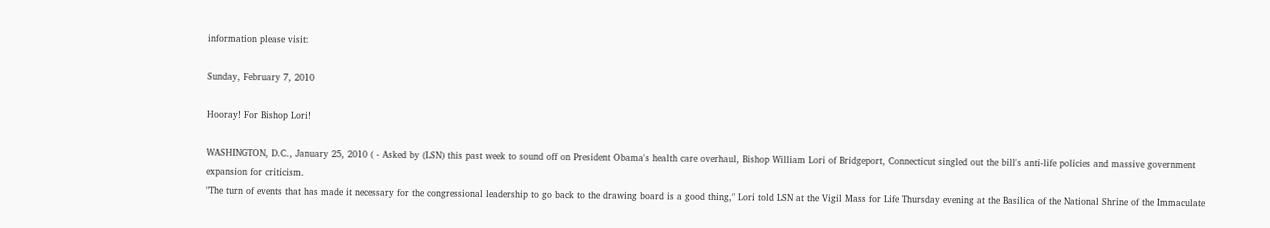information please visit:

Sunday, February 7, 2010

Hooray! For Bishop Lori!

WASHINGTON, D.C., January 25, 2010 ( - Asked by (LSN) this past week to sound off on President Obama's health care overhaul, Bishop William Lori of Bridgeport, Connecticut singled out the bill's anti-life policies and massive government expansion for criticism.
"The turn of events that has made it necessary for the congressional leadership to go back to the drawing board is a good thing," Lori told LSN at the Vigil Mass for Life Thursday evening at the Basilica of the National Shrine of the Immaculate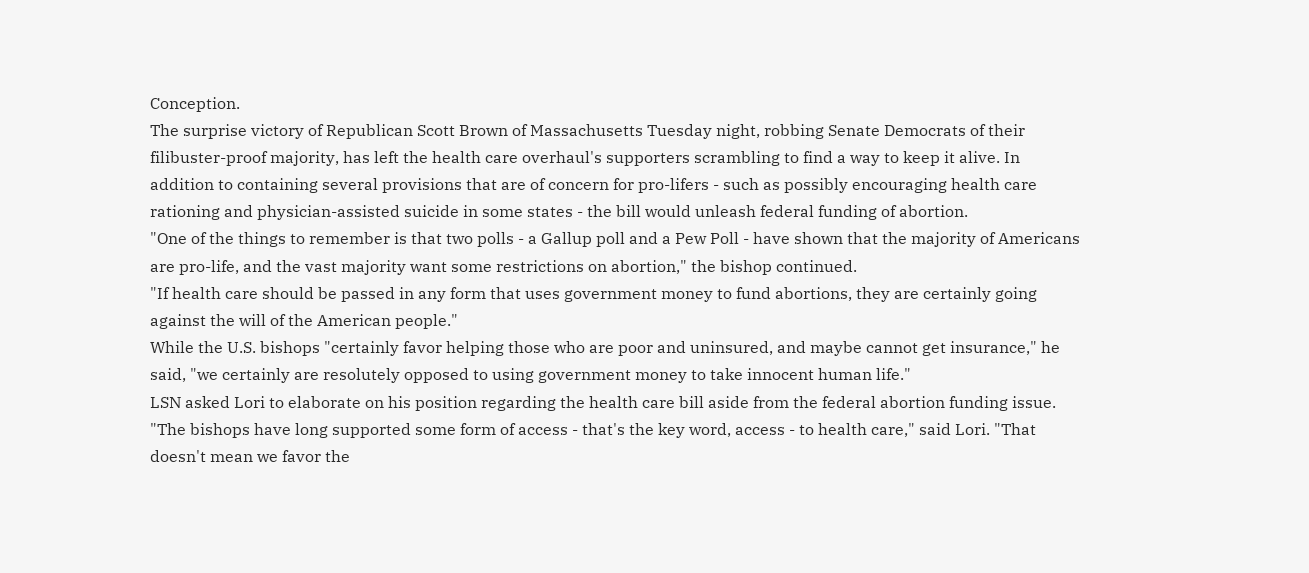Conception.
The surprise victory of Republican Scott Brown of Massachusetts Tuesday night, robbing Senate Democrats of their filibuster-proof majority, has left the health care overhaul's supporters scrambling to find a way to keep it alive. In addition to containing several provisions that are of concern for pro-lifers - such as possibly encouraging health care rationing and physician-assisted suicide in some states - the bill would unleash federal funding of abortion.
"One of the things to remember is that two polls - a Gallup poll and a Pew Poll - have shown that the majority of Americans are pro-life, and the vast majority want some restrictions on abortion," the bishop continued.
"If health care should be passed in any form that uses government money to fund abortions, they are certainly going against the will of the American people."
While the U.S. bishops "certainly favor helping those who are poor and uninsured, and maybe cannot get insurance," he said, "we certainly are resolutely opposed to using government money to take innocent human life."
LSN asked Lori to elaborate on his position regarding the health care bill aside from the federal abortion funding issue.
"The bishops have long supported some form of access - that's the key word, access - to health care," said Lori. "That doesn't mean we favor the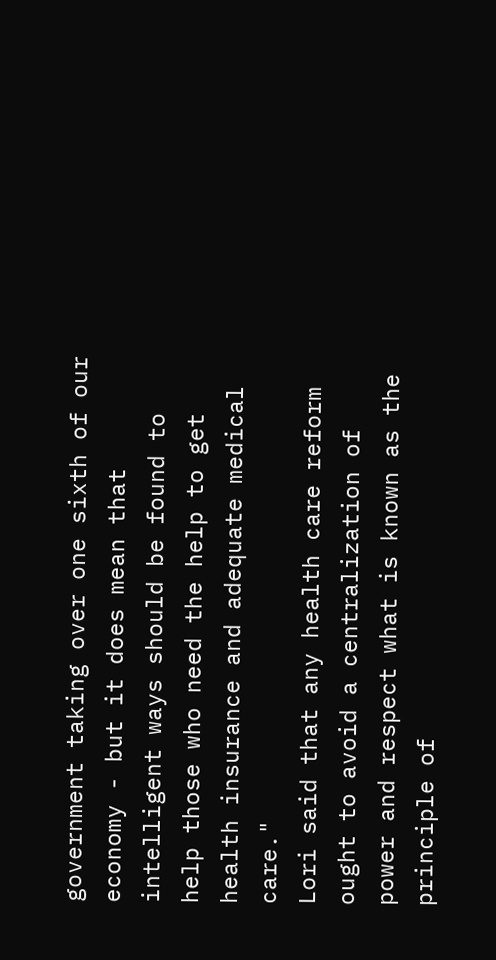government taking over one sixth of our economy - but it does mean that intelligent ways should be found to help those who need the help to get health insurance and adequate medical care."
Lori said that any health care reform ought to avoid a centralization of power and respect what is known as the principle of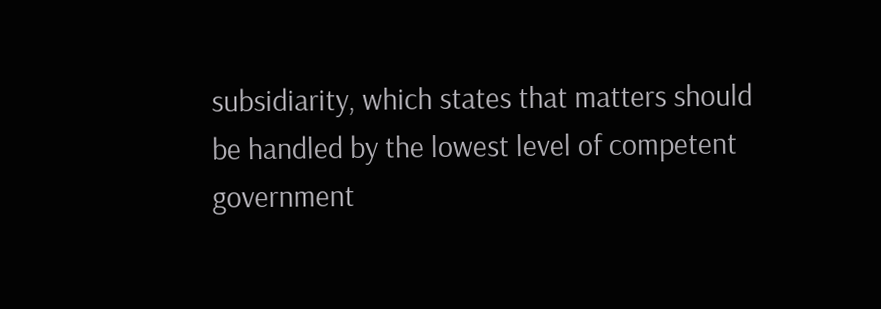subsidiarity, which states that matters should be handled by the lowest level of competent government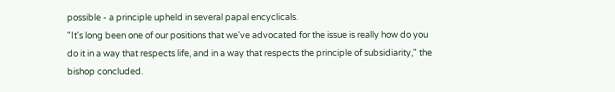possible - a principle upheld in several papal encyclicals.
"It's long been one of our positions that we've advocated for the issue is really how do you do it in a way that respects life, and in a way that respects the principle of subsidiarity," the bishop concluded.